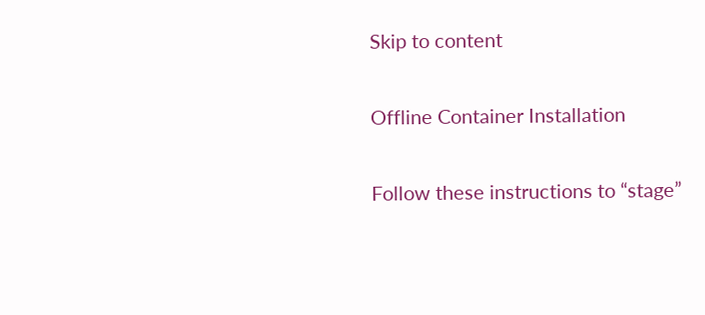Skip to content

Offline Container Installation

Follow these instructions to “stage”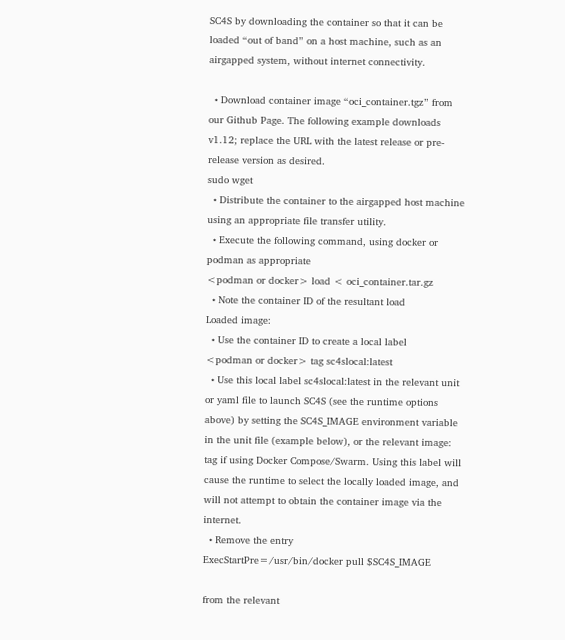SC4S by downloading the container so that it can be loaded “out of band” on a host machine, such as an airgapped system, without internet connectivity.

  • Download container image “oci_container.tgz” from our Github Page. The following example downloads v1.12; replace the URL with the latest release or pre-release version as desired.
sudo wget
  • Distribute the container to the airgapped host machine using an appropriate file transfer utility.
  • Execute the following command, using docker or podman as appropriate
<podman or docker> load < oci_container.tar.gz
  • Note the container ID of the resultant load
Loaded image:
  • Use the container ID to create a local label
<podman or docker> tag sc4slocal:latest
  • Use this local label sc4slocal:latest in the relevant unit or yaml file to launch SC4S (see the runtime options above) by setting the SC4S_IMAGE environment variable in the unit file (example below), or the relevant image: tag if using Docker Compose/Swarm. Using this label will cause the runtime to select the locally loaded image, and will not attempt to obtain the container image via the internet.
  • Remove the entry
ExecStartPre=/usr/bin/docker pull $SC4S_IMAGE

from the relevant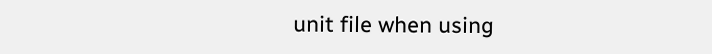unit file when using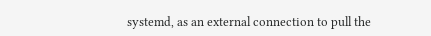systemd, as an external connection to pull the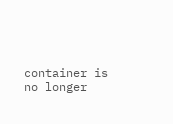container is no longer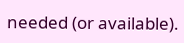needed (or available).